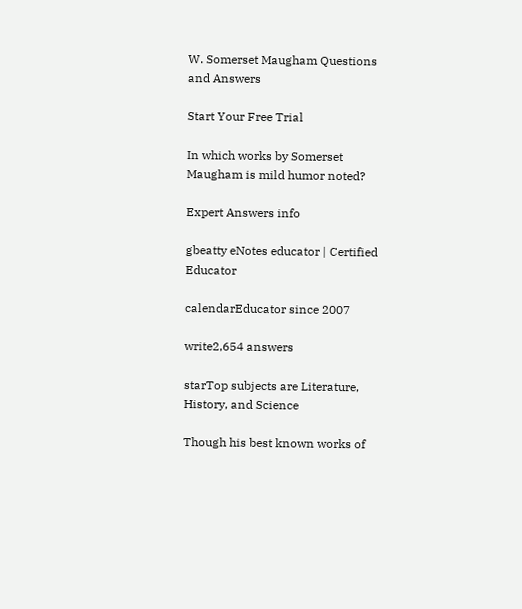W. Somerset Maugham Questions and Answers

Start Your Free Trial

In which works by Somerset Maugham is mild humor noted?

Expert Answers info

gbeatty eNotes educator | Certified Educator

calendarEducator since 2007

write2,654 answers

starTop subjects are Literature, History, and Science

Though his best known works of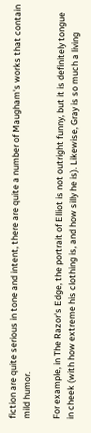fiction are quite serious in tone and intent, there are quite a number of Maugham's works that contain mild humor.

For example, in The Razor's Edge, the portrait of Elliot is not outright funny, but it is definitely tongue in cheek (with how extreme his clothing is, and how silly he is). Likewise, Gray is so much a living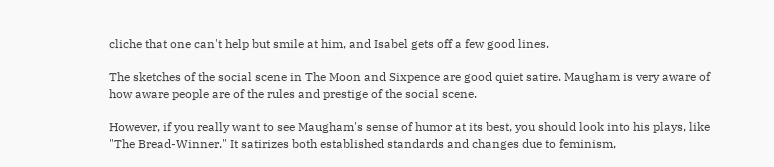cliche that one can't help but smile at him, and Isabel gets off a few good lines.

The sketches of the social scene in The Moon and Sixpence are good quiet satire. Maugham is very aware of how aware people are of the rules and prestige of the social scene.

However, if you really want to see Maugham's sense of humor at its best, you should look into his plays, like "The Bread-Winner." It satirizes both established standards and changes due to feminism,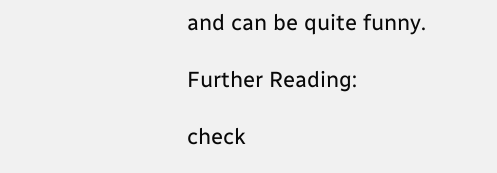and can be quite funny.

Further Reading:

check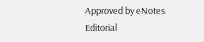Approved by eNotes Editorial